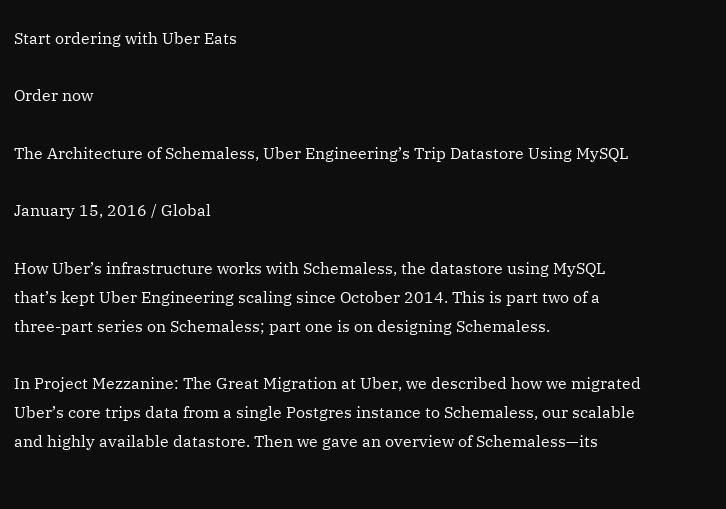Start ordering with Uber Eats

Order now

The Architecture of Schemaless, Uber Engineering’s Trip Datastore Using MySQL

January 15, 2016 / Global

How Uber’s infrastructure works with Schemaless, the datastore using MySQL that’s kept Uber Engineering scaling since October 2014. This is part two of a three-part series on Schemaless; part one is on designing Schemaless.

In Project Mezzanine: The Great Migration at Uber, we described how we migrated Uber’s core trips data from a single Postgres instance to Schemaless, our scalable and highly available datastore. Then we gave an overview of Schemaless—its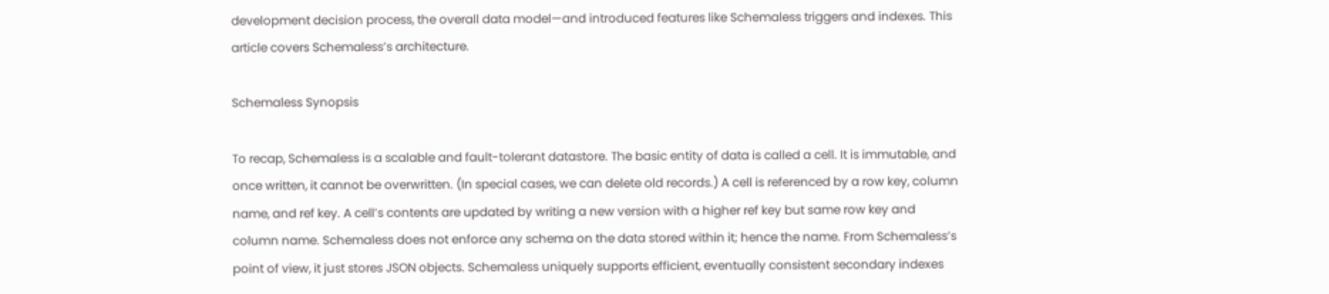development decision process, the overall data model—and introduced features like Schemaless triggers and indexes. This article covers Schemaless’s architecture.

Schemaless Synopsis

To recap, Schemaless is a scalable and fault-tolerant datastore. The basic entity of data is called a cell. It is immutable, and once written, it cannot be overwritten. (In special cases, we can delete old records.) A cell is referenced by a row key, column name, and ref key. A cell’s contents are updated by writing a new version with a higher ref key but same row key and column name. Schemaless does not enforce any schema on the data stored within it; hence the name. From Schemaless’s point of view, it just stores JSON objects. Schemaless uniquely supports efficient, eventually consistent secondary indexes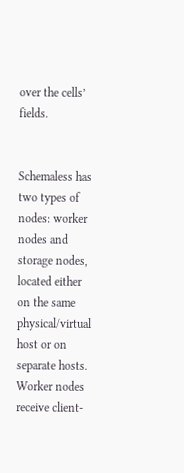over the cells’ fields.


Schemaless has two types of nodes: worker nodes and storage nodes, located either on the same physical/virtual host or on separate hosts. Worker nodes receive client-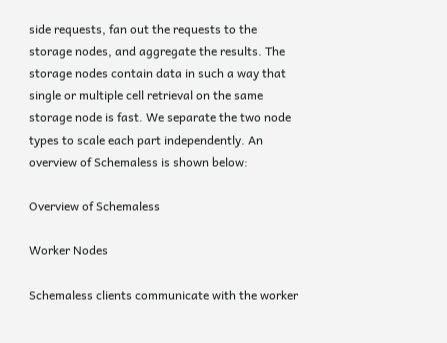side requests, fan out the requests to the storage nodes, and aggregate the results. The storage nodes contain data in such a way that single or multiple cell retrieval on the same storage node is fast. We separate the two node types to scale each part independently. An overview of Schemaless is shown below:

Overview of Schemaless

Worker Nodes

Schemaless clients communicate with the worker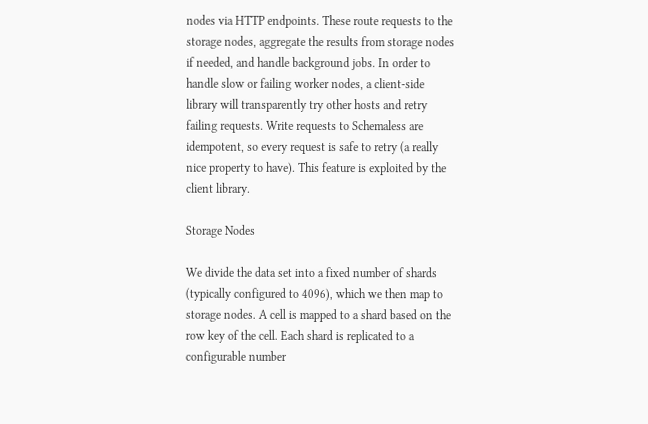nodes via HTTP endpoints. These route requests to the storage nodes, aggregate the results from storage nodes if needed, and handle background jobs. In order to handle slow or failing worker nodes, a client-side library will transparently try other hosts and retry failing requests. Write requests to Schemaless are idempotent, so every request is safe to retry (a really nice property to have). This feature is exploited by the client library.

Storage Nodes

We divide the data set into a fixed number of shards (typically configured to 4096), which we then map to storage nodes. A cell is mapped to a shard based on the row key of the cell. Each shard is replicated to a configurable number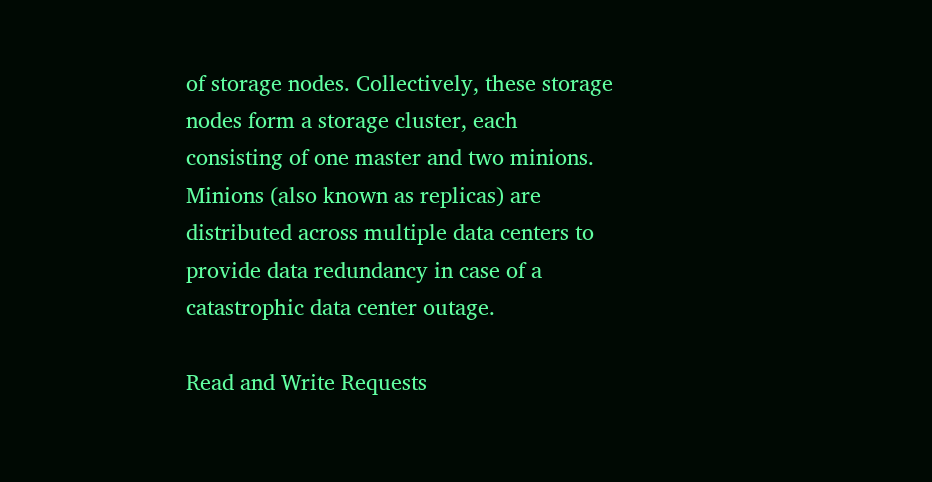of storage nodes. Collectively, these storage nodes form a storage cluster, each consisting of one master and two minions. Minions (also known as replicas) are distributed across multiple data centers to provide data redundancy in case of a catastrophic data center outage.

Read and Write Requests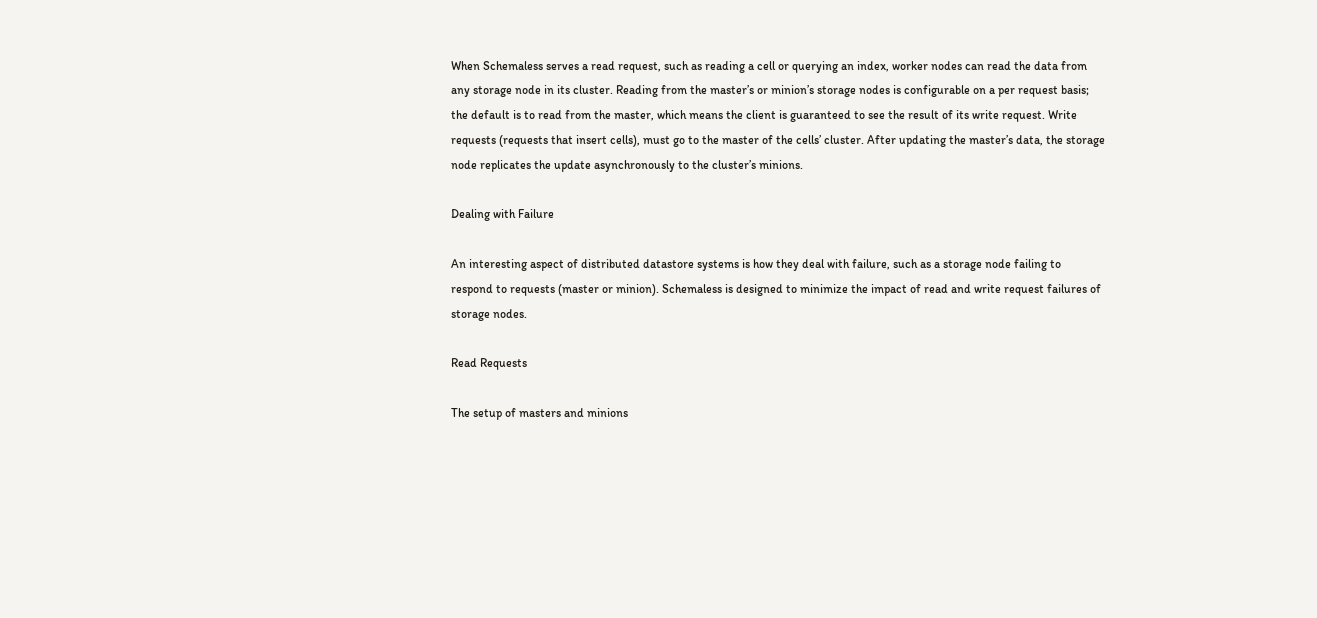When Schemaless serves a read request, such as reading a cell or querying an index, worker nodes can read the data from any storage node in its cluster. Reading from the master’s or minion’s storage nodes is configurable on a per request basis; the default is to read from the master, which means the client is guaranteed to see the result of its write request. Write requests (requests that insert cells), must go to the master of the cells’ cluster. After updating the master’s data, the storage node replicates the update asynchronously to the cluster’s minions.

Dealing with Failure

An interesting aspect of distributed datastore systems is how they deal with failure, such as a storage node failing to respond to requests (master or minion). Schemaless is designed to minimize the impact of read and write request failures of storage nodes.

Read Requests

The setup of masters and minions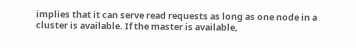implies that it can serve read requests as long as one node in a cluster is available. If the master is available,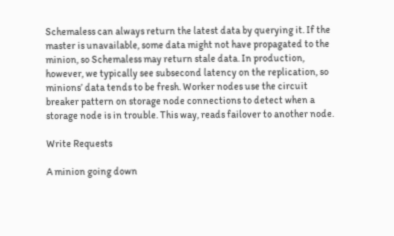Schemaless can always return the latest data by querying it. If the master is unavailable, some data might not have propagated to the minion, so Schemaless may return stale data. In production, however, we typically see subsecond latency on the replication, so minions’ data tends to be fresh. Worker nodes use the circuit breaker pattern on storage node connections to detect when a storage node is in trouble. This way, reads failover to another node.

Write Requests

A minion going down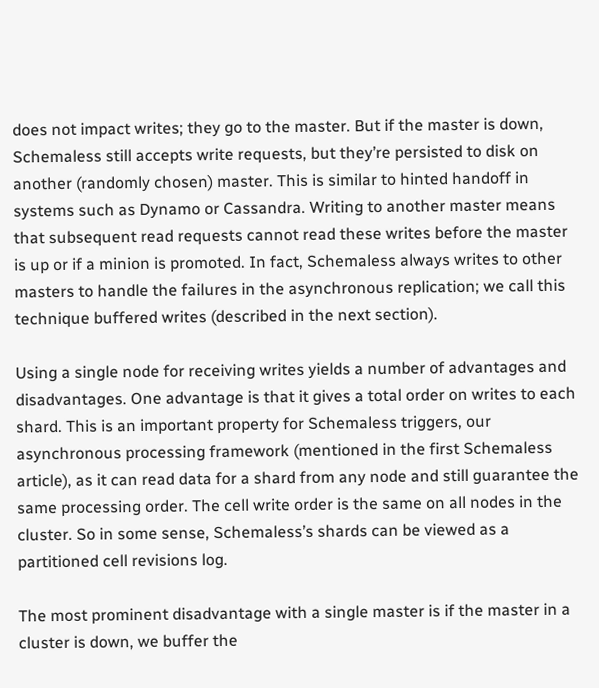does not impact writes; they go to the master. But if the master is down, Schemaless still accepts write requests, but they’re persisted to disk on another (randomly chosen) master. This is similar to hinted handoff in systems such as Dynamo or Cassandra. Writing to another master means that subsequent read requests cannot read these writes before the master is up or if a minion is promoted. In fact, Schemaless always writes to other masters to handle the failures in the asynchronous replication; we call this technique buffered writes (described in the next section).

Using a single node for receiving writes yields a number of advantages and disadvantages. One advantage is that it gives a total order on writes to each shard. This is an important property for Schemaless triggers, our asynchronous processing framework (mentioned in the first Schemaless article), as it can read data for a shard from any node and still guarantee the same processing order. The cell write order is the same on all nodes in the cluster. So in some sense, Schemaless’s shards can be viewed as a partitioned cell revisions log.

The most prominent disadvantage with a single master is if the master in a cluster is down, we buffer the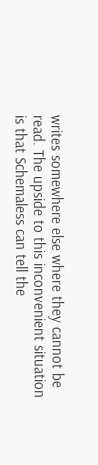writes somewhere else where they cannot be read. The upside to this inconvenient situation is that Schemaless can tell the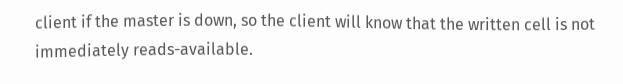client if the master is down, so the client will know that the written cell is not immediately reads-available.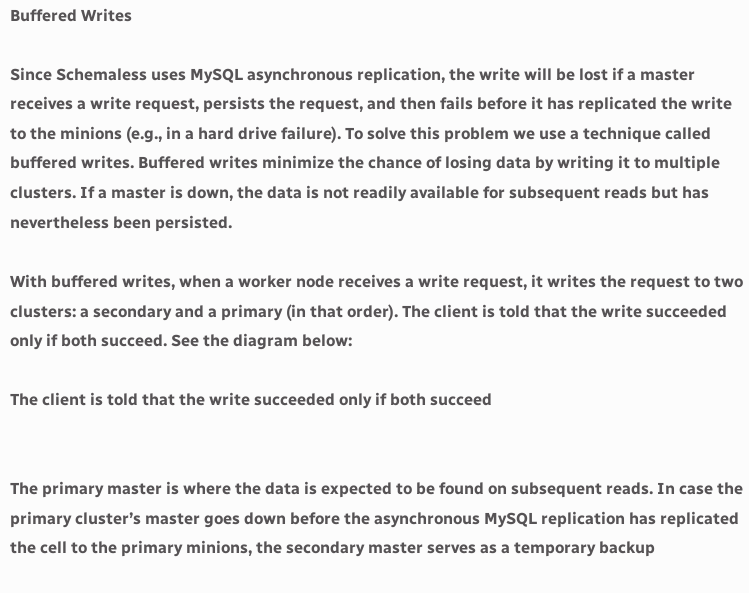Buffered Writes

Since Schemaless uses MySQL asynchronous replication, the write will be lost if a master receives a write request, persists the request, and then fails before it has replicated the write to the minions (e.g., in a hard drive failure). To solve this problem we use a technique called buffered writes. Buffered writes minimize the chance of losing data by writing it to multiple clusters. If a master is down, the data is not readily available for subsequent reads but has nevertheless been persisted.

With buffered writes, when a worker node receives a write request, it writes the request to two clusters: a secondary and a primary (in that order). The client is told that the write succeeded only if both succeed. See the diagram below:

The client is told that the write succeeded only if both succeed


The primary master is where the data is expected to be found on subsequent reads. In case the primary cluster’s master goes down before the asynchronous MySQL replication has replicated the cell to the primary minions, the secondary master serves as a temporary backup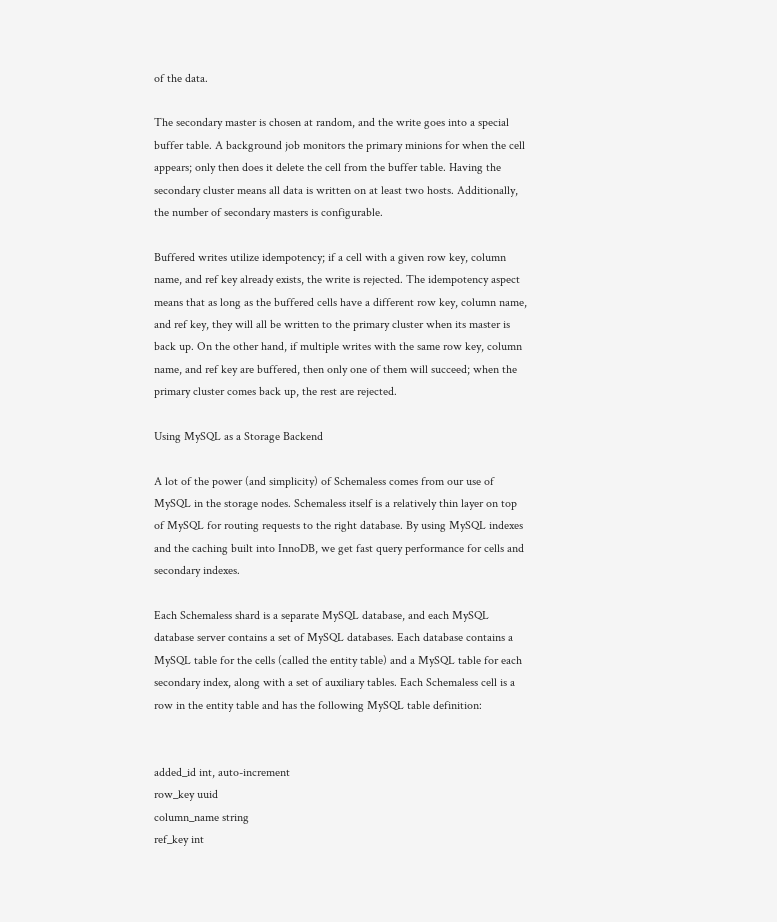of the data.

The secondary master is chosen at random, and the write goes into a special buffer table. A background job monitors the primary minions for when the cell appears; only then does it delete the cell from the buffer table. Having the secondary cluster means all data is written on at least two hosts. Additionally, the number of secondary masters is configurable.

Buffered writes utilize idempotency; if a cell with a given row key, column name, and ref key already exists, the write is rejected. The idempotency aspect means that as long as the buffered cells have a different row key, column name, and ref key, they will all be written to the primary cluster when its master is back up. On the other hand, if multiple writes with the same row key, column name, and ref key are buffered, then only one of them will succeed; when the primary cluster comes back up, the rest are rejected.

Using MySQL as a Storage Backend

A lot of the power (and simplicity) of Schemaless comes from our use of MySQL in the storage nodes. Schemaless itself is a relatively thin layer on top of MySQL for routing requests to the right database. By using MySQL indexes and the caching built into InnoDB, we get fast query performance for cells and secondary indexes.

Each Schemaless shard is a separate MySQL database, and each MySQL database server contains a set of MySQL databases. Each database contains a MySQL table for the cells (called the entity table) and a MySQL table for each secondary index, along with a set of auxiliary tables. Each Schemaless cell is a row in the entity table and has the following MySQL table definition:


added_id int, auto-increment
row_key uuid
column_name string
ref_key int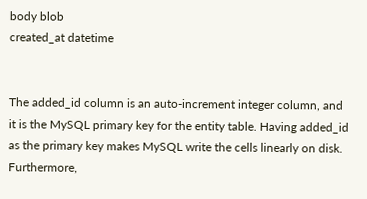body blob
created_at datetime


The added_id column is an auto-increment integer column, and it is the MySQL primary key for the entity table. Having added_id as the primary key makes MySQL write the cells linearly on disk. Furthermore,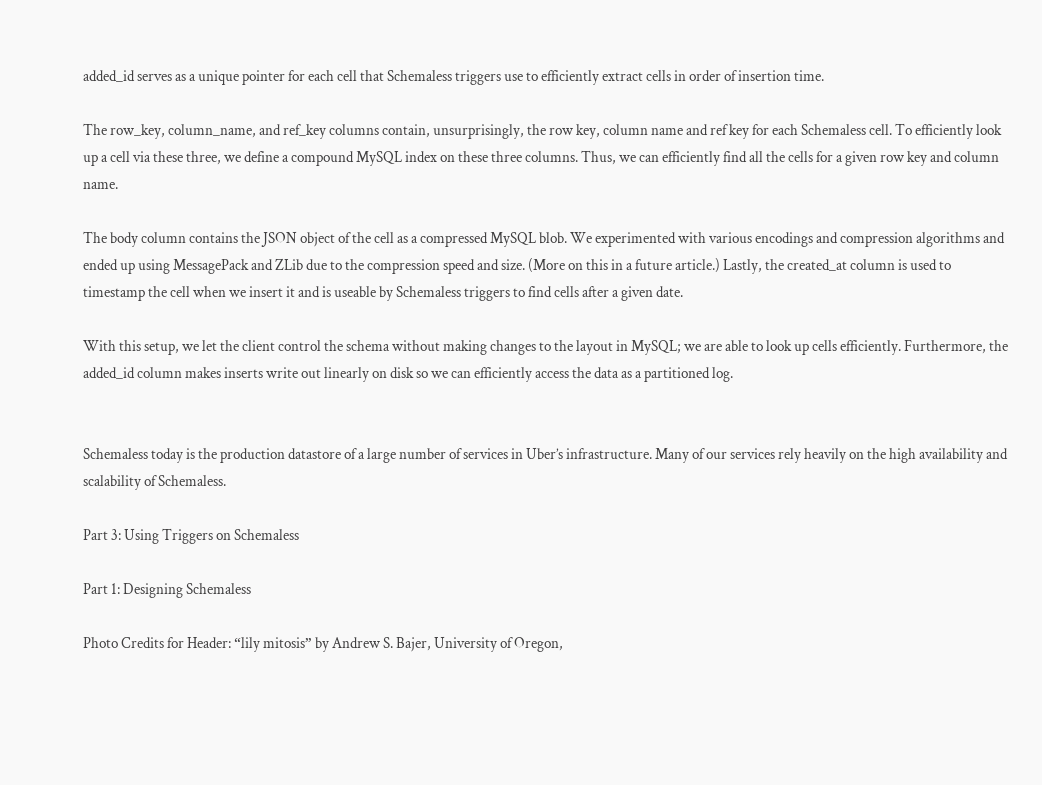added_id serves as a unique pointer for each cell that Schemaless triggers use to efficiently extract cells in order of insertion time.

The row_key, column_name, and ref_key columns contain, unsurprisingly, the row key, column name and ref key for each Schemaless cell. To efficiently look up a cell via these three, we define a compound MySQL index on these three columns. Thus, we can efficiently find all the cells for a given row key and column name.

The body column contains the JSON object of the cell as a compressed MySQL blob. We experimented with various encodings and compression algorithms and ended up using MessagePack and ZLib due to the compression speed and size. (More on this in a future article.) Lastly, the created_at column is used to timestamp the cell when we insert it and is useable by Schemaless triggers to find cells after a given date.

With this setup, we let the client control the schema without making changes to the layout in MySQL; we are able to look up cells efficiently. Furthermore, the added_id column makes inserts write out linearly on disk so we can efficiently access the data as a partitioned log.


Schemaless today is the production datastore of a large number of services in Uber’s infrastructure. Many of our services rely heavily on the high availability and scalability of Schemaless.

Part 3: Using Triggers on Schemaless

Part 1: Designing Schemaless

Photo Credits for Header: “lily mitosis” by Andrew S. Bajer, University of Oregon,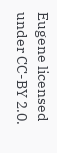Eugene licensed under CC-BY 2.0.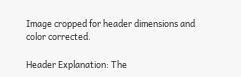Image cropped for header dimensions and color corrected.

Header Explanation: The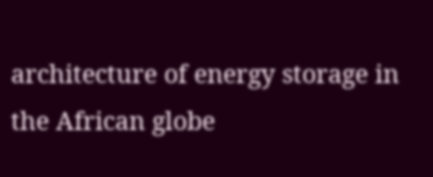architecture of energy storage in the African globe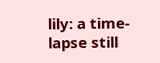lily: a time-lapse still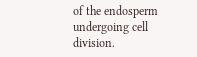of the endosperm undergoing cell division.